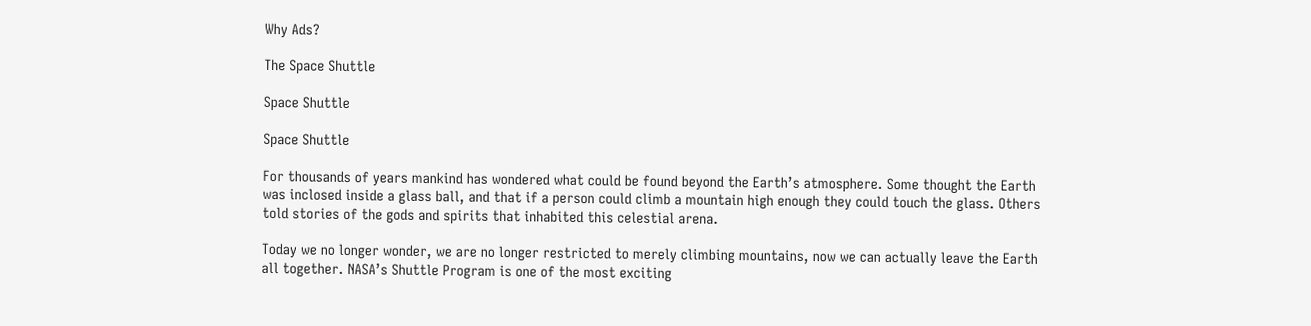Why Ads?

The Space Shuttle

Space Shuttle

Space Shuttle

For thousands of years mankind has wondered what could be found beyond the Earth’s atmosphere. Some thought the Earth was inclosed inside a glass ball, and that if a person could climb a mountain high enough they could touch the glass. Others told stories of the gods and spirits that inhabited this celestial arena.

Today we no longer wonder, we are no longer restricted to merely climbing mountains, now we can actually leave the Earth all together. NASA’s Shuttle Program is one of the most exciting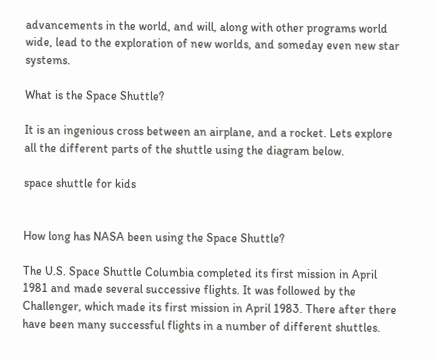advancements in the world, and will, along with other programs world wide, lead to the exploration of new worlds, and someday even new star systems.

What is the Space Shuttle?

It is an ingenious cross between an airplane, and a rocket. Lets explore all the different parts of the shuttle using the diagram below.

space shuttle for kids


How long has NASA been using the Space Shuttle?

The U.S. Space Shuttle Columbia completed its first mission in April 1981 and made several successive flights. It was followed by the Challenger, which made its first mission in April 1983. There after there have been many successful flights in a number of different shuttles.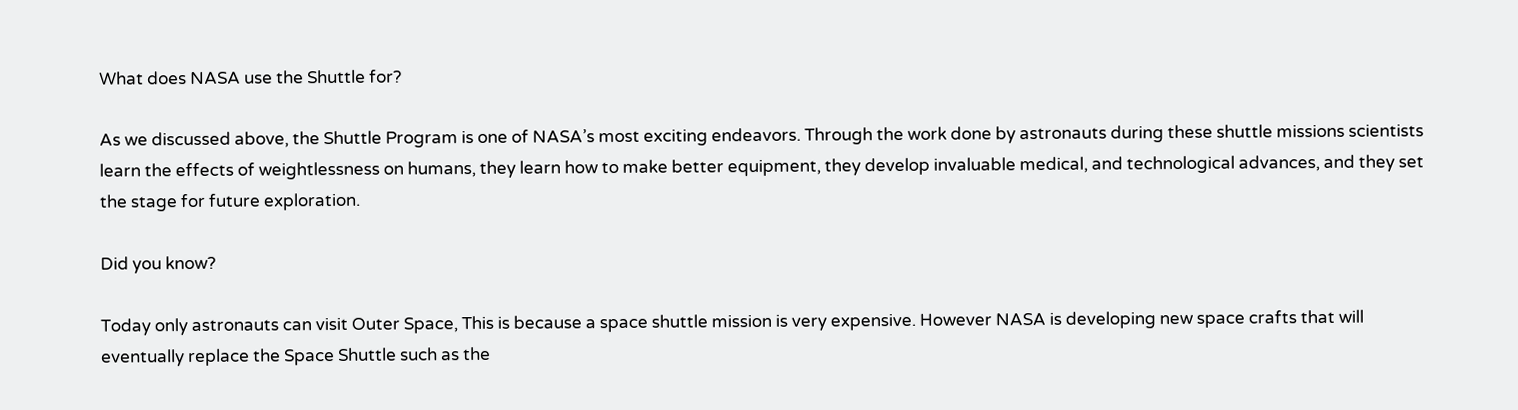What does NASA use the Shuttle for?

As we discussed above, the Shuttle Program is one of NASA’s most exciting endeavors. Through the work done by astronauts during these shuttle missions scientists learn the effects of weightlessness on humans, they learn how to make better equipment, they develop invaluable medical, and technological advances, and they set the stage for future exploration.

Did you know?

Today only astronauts can visit Outer Space, This is because a space shuttle mission is very expensive. However NASA is developing new space crafts that will eventually replace the Space Shuttle such as the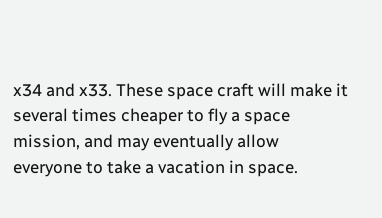x34 and x33. These space craft will make it several times cheaper to fly a space mission, and may eventually allow everyone to take a vacation in space.